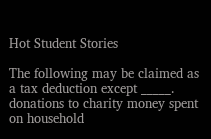Hot Student Stories

The following may be claimed as a tax deduction except _____. donations to charity money spent on household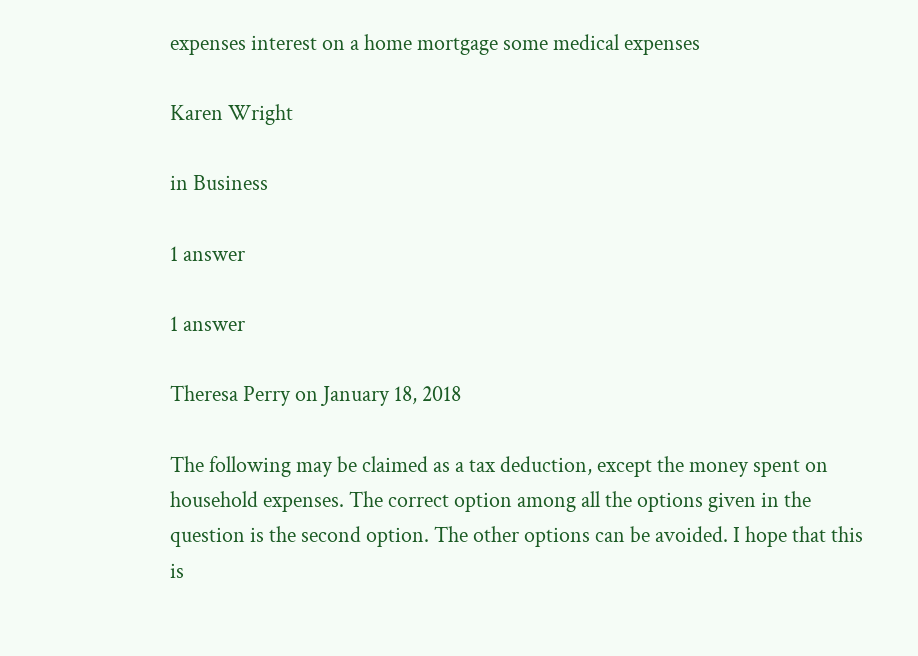expenses interest on a home mortgage some medical expenses

Karen Wright

in Business

1 answer

1 answer

Theresa Perry on January 18, 2018

The following may be claimed as a tax deduction, except the money spent on household expenses. The correct option among all the options given in the question is the second option. The other options can be avoided. I hope that this is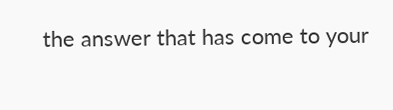the answer that has come to your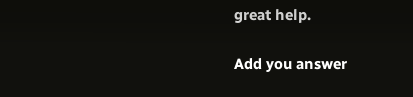great help.

Add you answer